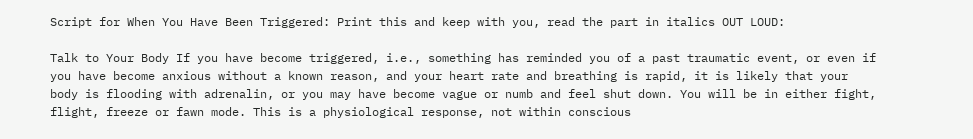Script for When You Have Been Triggered: Print this and keep with you, read the part in italics OUT LOUD:

Talk to Your Body If you have become triggered, i.e., something has reminded you of a past traumatic event, or even if you have become anxious without a known reason, and your heart rate and breathing is rapid, it is likely that your body is flooding with adrenalin, or you may have become vague or numb and feel shut down. You will be in either fight, flight, freeze or fawn mode. This is a physiological response, not within conscious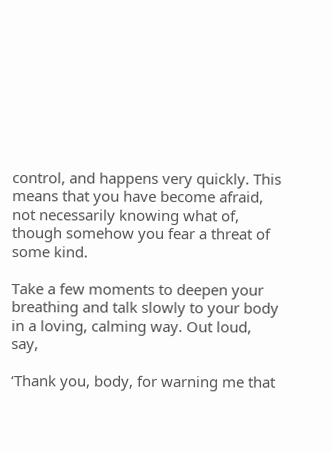control, and happens very quickly. This means that you have become afraid, not necessarily knowing what of, though somehow you fear a threat of some kind.

Take a few moments to deepen your breathing and talk slowly to your body in a loving, calming way. Out loud, say,

‘Thank you, body, for warning me that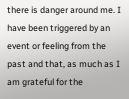there is danger around me. I have been triggered by an event or feeling from the past and that, as much as I am grateful for the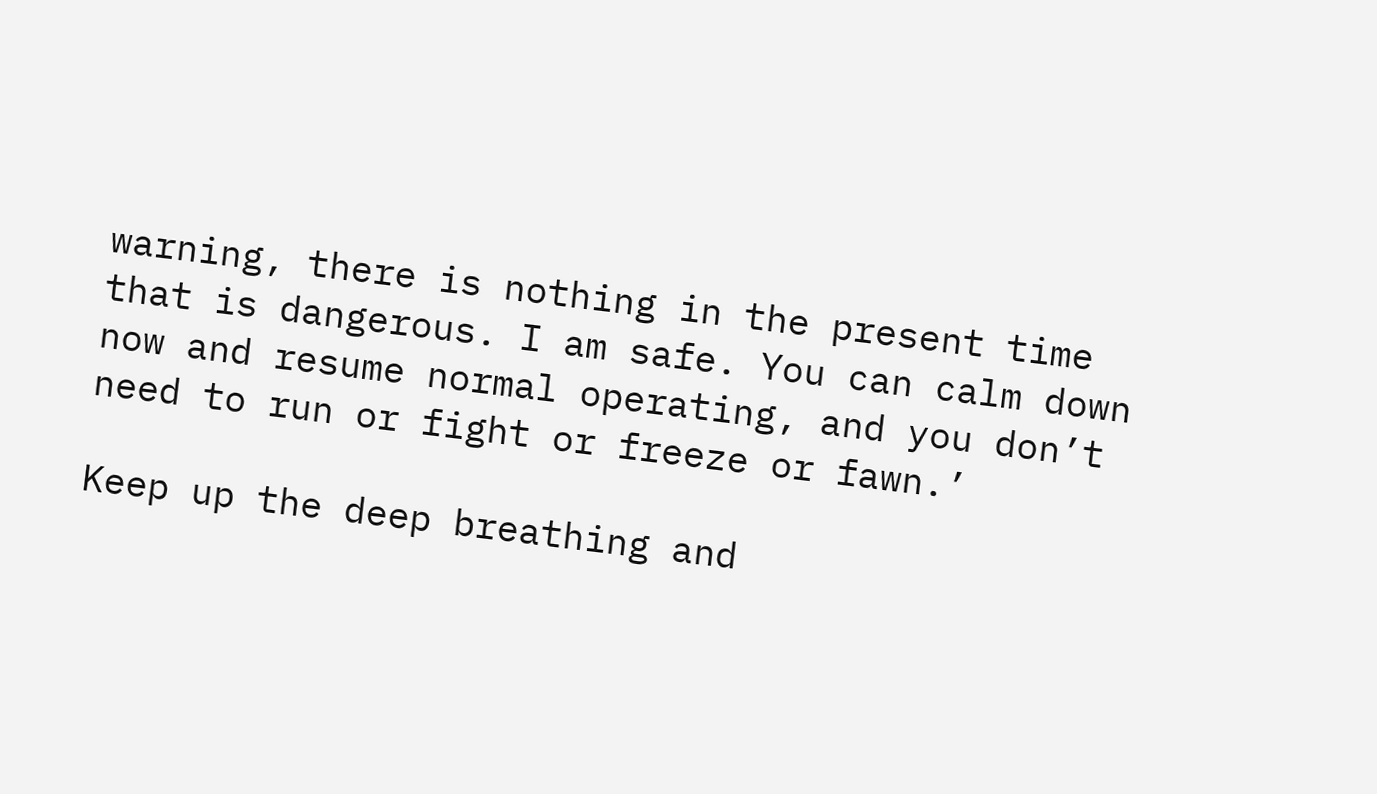warning, there is nothing in the present time that is dangerous. I am safe. You can calm down now and resume normal operating, and you don’t need to run or fight or freeze or fawn.’

Keep up the deep breathing and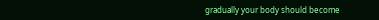gradually your body should become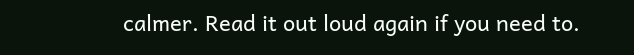calmer. Read it out loud again if you need to.